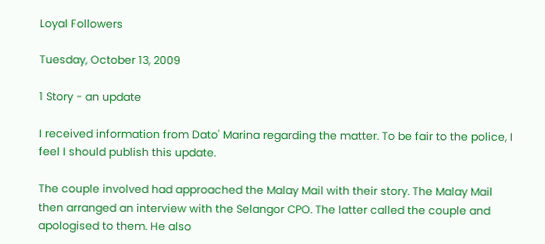Loyal Followers

Tuesday, October 13, 2009

1 Story - an update

I received information from Dato' Marina regarding the matter. To be fair to the police, I feel I should publish this update.

The couple involved had approached the Malay Mail with their story. The Malay Mail then arranged an interview with the Selangor CPO. The latter called the couple and apologised to them. He also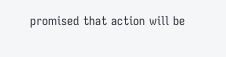promised that action will be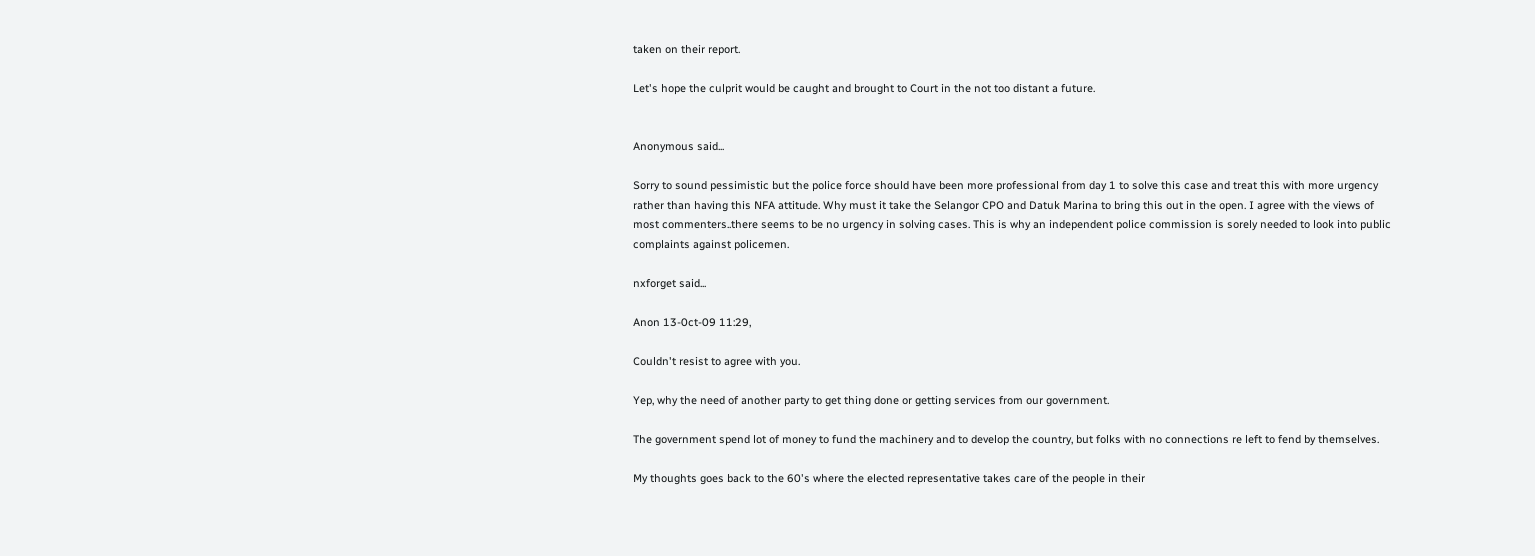taken on their report.

Let's hope the culprit would be caught and brought to Court in the not too distant a future.


Anonymous said...

Sorry to sound pessimistic but the police force should have been more professional from day 1 to solve this case and treat this with more urgency rather than having this NFA attitude. Why must it take the Selangor CPO and Datuk Marina to bring this out in the open. I agree with the views of most commenters..there seems to be no urgency in solving cases. This is why an independent police commission is sorely needed to look into public complaints against policemen.

nxforget said...

Anon 13-0ct-09 11:29,

Couldn't resist to agree with you.

Yep, why the need of another party to get thing done or getting services from our government.

The government spend lot of money to fund the machinery and to develop the country, but folks with no connections re left to fend by themselves.

My thoughts goes back to the 60's where the elected representative takes care of the people in their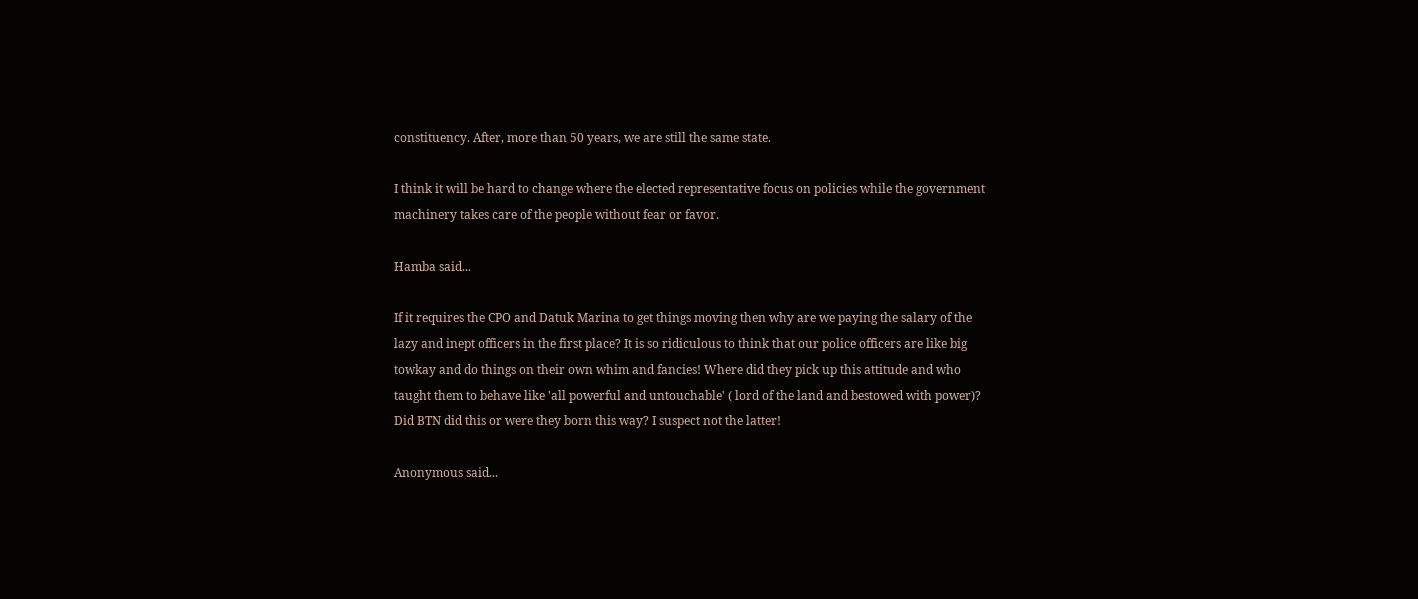constituency. After, more than 50 years, we are still the same state.

I think it will be hard to change where the elected representative focus on policies while the government machinery takes care of the people without fear or favor.

Hamba said...

If it requires the CPO and Datuk Marina to get things moving then why are we paying the salary of the lazy and inept officers in the first place? It is so ridiculous to think that our police officers are like big towkay and do things on their own whim and fancies! Where did they pick up this attitude and who taught them to behave like 'all powerful and untouchable' ( lord of the land and bestowed with power)? Did BTN did this or were they born this way? I suspect not the latter!

Anonymous said...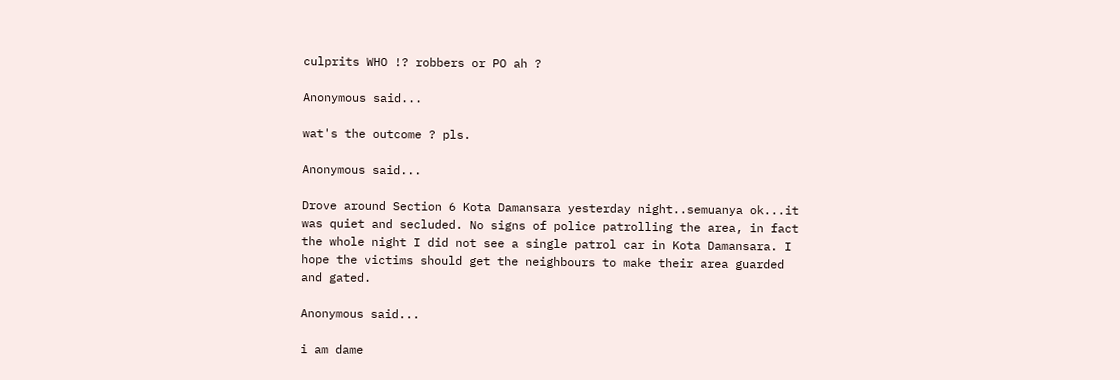culprits WHO !? robbers or PO ah ?

Anonymous said...

wat's the outcome ? pls.

Anonymous said...

Drove around Section 6 Kota Damansara yesterday night..semuanya ok...it was quiet and secluded. No signs of police patrolling the area, in fact the whole night I did not see a single patrol car in Kota Damansara. I hope the victims should get the neighbours to make their area guarded and gated.

Anonymous said...

i am dame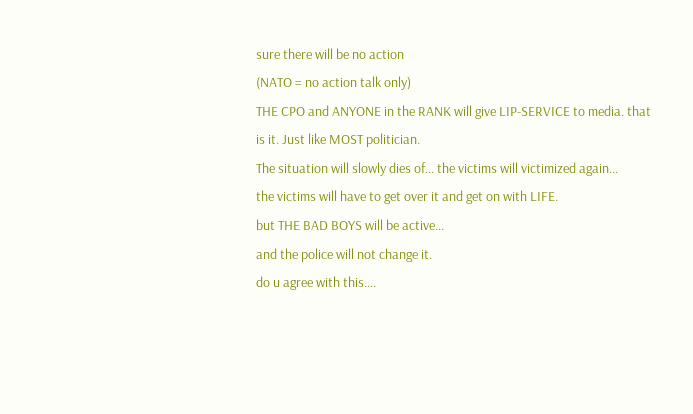sure there will be no action
(NATO = no action talk only)
THE CPO and ANYONE in the RANK will give LIP-SERVICE to media. that is it. Just like MOST politician.
The situation will slowly dies of... the victims will victimized again...
the victims will have to get over it and get on with LIFE.
but THE BAD BOYS will be active...
and the police will not change it.
do u agree with this....